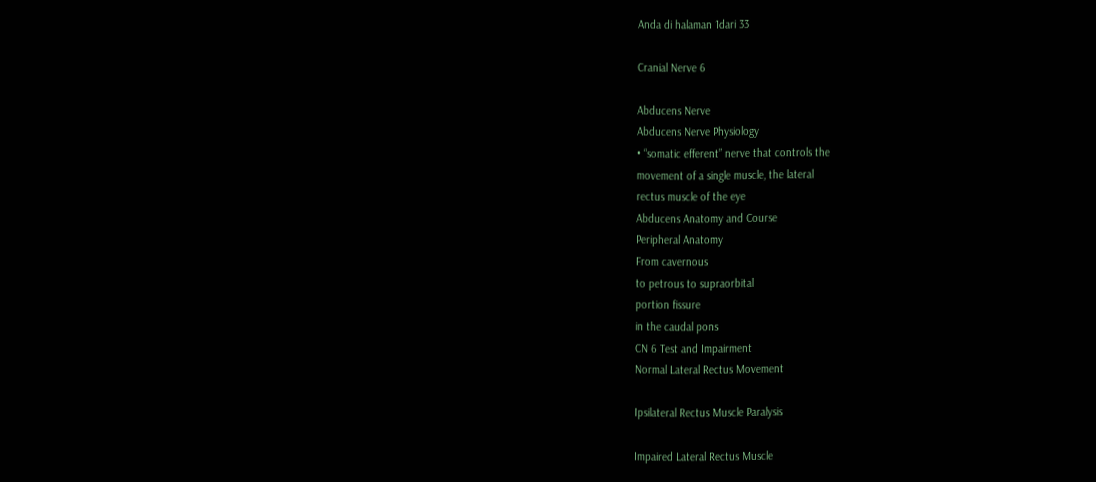Anda di halaman 1dari 33

Cranial Nerve 6

Abducens Nerve
Abducens Nerve Physiology
• “somatic efferent” nerve that controls the
movement of a single muscle, the lateral
rectus muscle of the eye
Abducens Anatomy and Course
Peripheral Anatomy
From cavernous
to petrous to supraorbital
portion fissure
in the caudal pons
CN 6 Test and Impairment
Normal Lateral Rectus Movement

Ipsilateral Rectus Muscle Paralysis

Impaired Lateral Rectus Muscle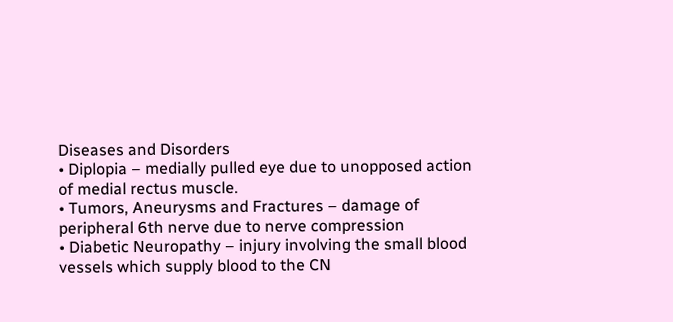Diseases and Disorders
• Diplopia – medially pulled eye due to unopposed action
of medial rectus muscle.
• Tumors, Aneurysms and Fractures – damage of
peripheral 6th nerve due to nerve compression
• Diabetic Neuropathy – injury involving the small blood
vessels which supply blood to the CN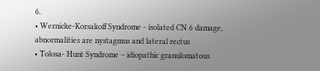6.
• Wernicke-Korsakoff Syndrome - isolated CN 6 damage,
abnormalities are nystagmus and lateral rectus
• Tolosa- Hunt Syndrome – idiopathic granulomatous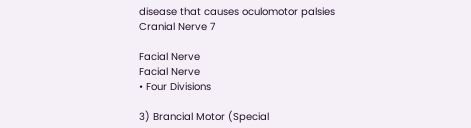disease that causes oculomotor palsies
Cranial Nerve 7

Facial Nerve
Facial Nerve
• Four Divisions

3) Brancial Motor (Special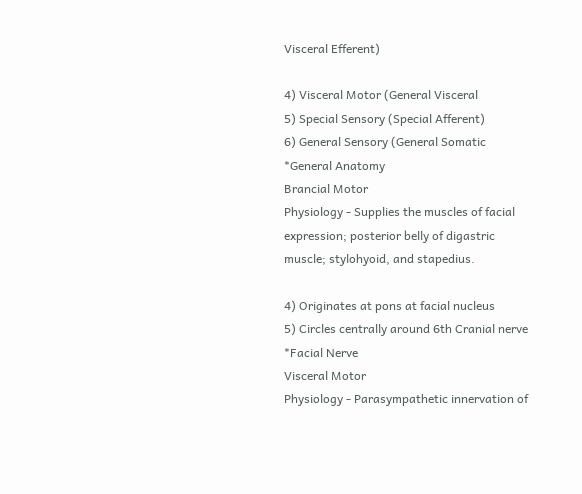Visceral Efferent)

4) Visceral Motor (General Visceral
5) Special Sensory (Special Afferent)
6) General Sensory (General Somatic
*General Anatomy
Brancial Motor
Physiology - Supplies the muscles of facial
expression; posterior belly of digastric
muscle; stylohyoid, and stapedius.

4) Originates at pons at facial nucleus
5) Circles centrally around 6th Cranial nerve
*Facial Nerve
Visceral Motor
Physiology - Parasympathetic innervation of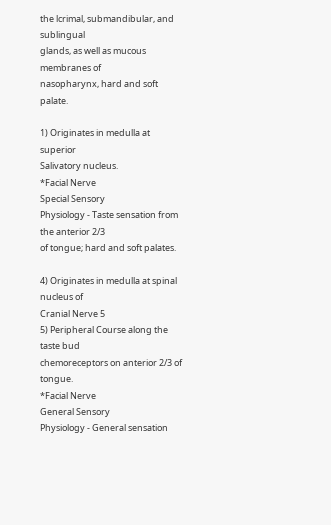the lcrimal, submandibular, and sublingual
glands, as well as mucous membranes of
nasopharynx, hard and soft palate.

1) Originates in medulla at superior
Salivatory nucleus.
*Facial Nerve
Special Sensory
Physiology - Taste sensation from the anterior 2/3
of tongue; hard and soft palates.

4) Originates in medulla at spinal nucleus of
Cranial Nerve 5
5) Peripheral Course along the taste bud
chemoreceptors on anterior 2/3 of tongue.
*Facial Nerve
General Sensory
Physiology - General sensation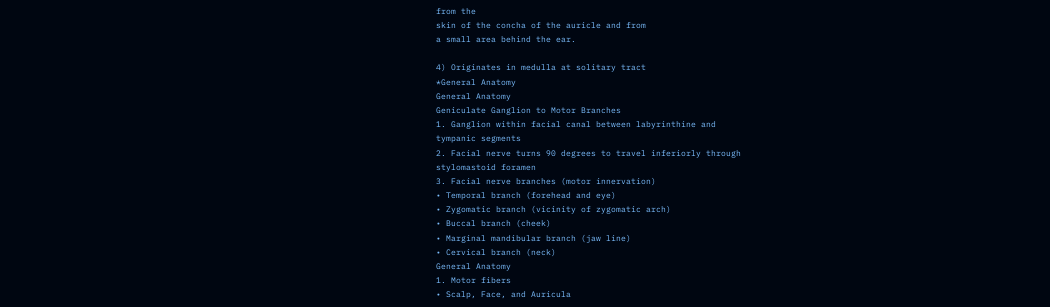from the
skin of the concha of the auricle and from
a small area behind the ear.

4) Originates in medulla at solitary tract
*General Anatomy
General Anatomy
Geniculate Ganglion to Motor Branches
1. Ganglion within facial canal between labyrinthine and
tympanic segments
2. Facial nerve turns 90 degrees to travel inferiorly through
stylomastoid foramen
3. Facial nerve branches (motor innervation)
• Temporal branch (forehead and eye)
• Zygomatic branch (vicinity of zygomatic arch)
• Buccal branch (cheek)
• Marginal mandibular branch (jaw line)
• Cervical branch (neck)
General Anatomy
1. Motor fibers
• Scalp, Face, and Auricula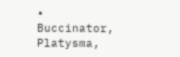• Buccinator, Platysma,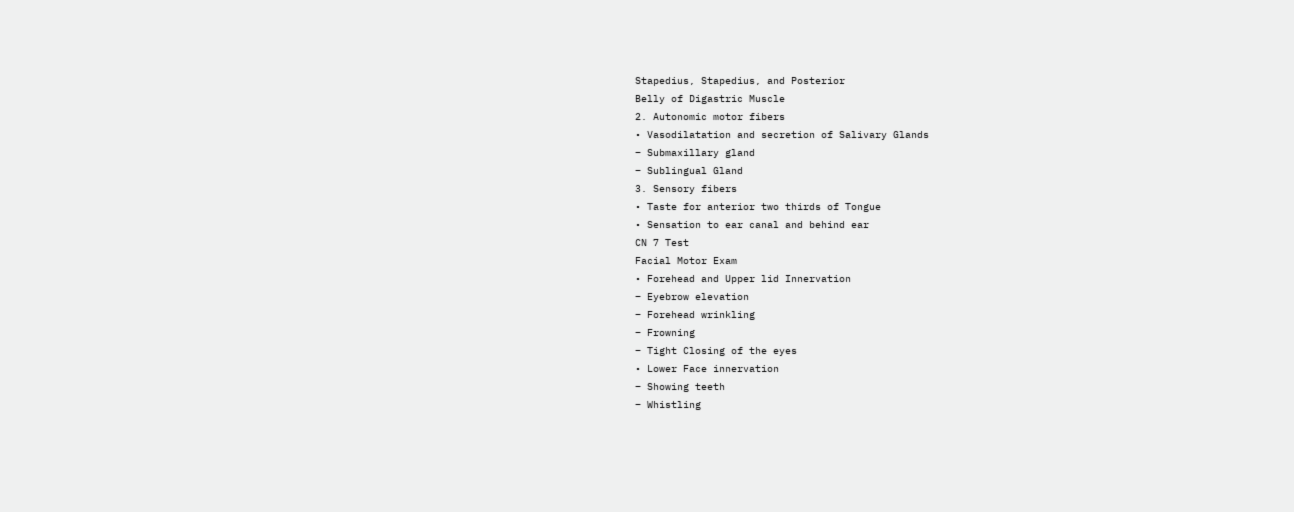Stapedius, Stapedius, and Posterior
Belly of Digastric Muscle
2. Autonomic motor fibers
• Vasodilatation and secretion of Salivary Glands
– Submaxillary gland
– Sublingual Gland
3. Sensory fibers
• Taste for anterior two thirds of Tongue
• Sensation to ear canal and behind ear
CN 7 Test
Facial Motor Exam
• Forehead and Upper lid Innervation
– Eyebrow elevation
– Forehead wrinkling
– Frowning
– Tight Closing of the eyes
• Lower Face innervation
– Showing teeth
– Whistling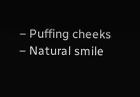– Puffing cheeks
– Natural smile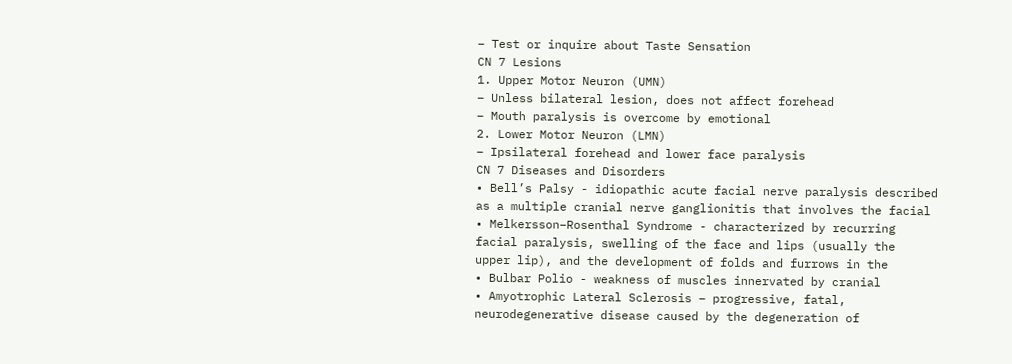– Test or inquire about Taste Sensation
CN 7 Lesions
1. Upper Motor Neuron (UMN)
– Unless bilateral lesion, does not affect forehead
– Mouth paralysis is overcome by emotional
2. Lower Motor Neuron (LMN)
– Ipsilateral forehead and lower face paralysis
CN 7 Diseases and Disorders
• Bell’s Palsy - idiopathic acute facial nerve paralysis described
as a multiple cranial nerve ganglionitis that involves the facial
• Melkersson–Rosenthal Syndrome - characterized by recurring
facial paralysis, swelling of the face and lips (usually the
upper lip), and the development of folds and furrows in the
• Bulbar Polio - weakness of muscles innervated by cranial
• Amyotrophic Lateral Sclerosis – progressive, fatal,
neurodegenerative disease caused by the degeneration of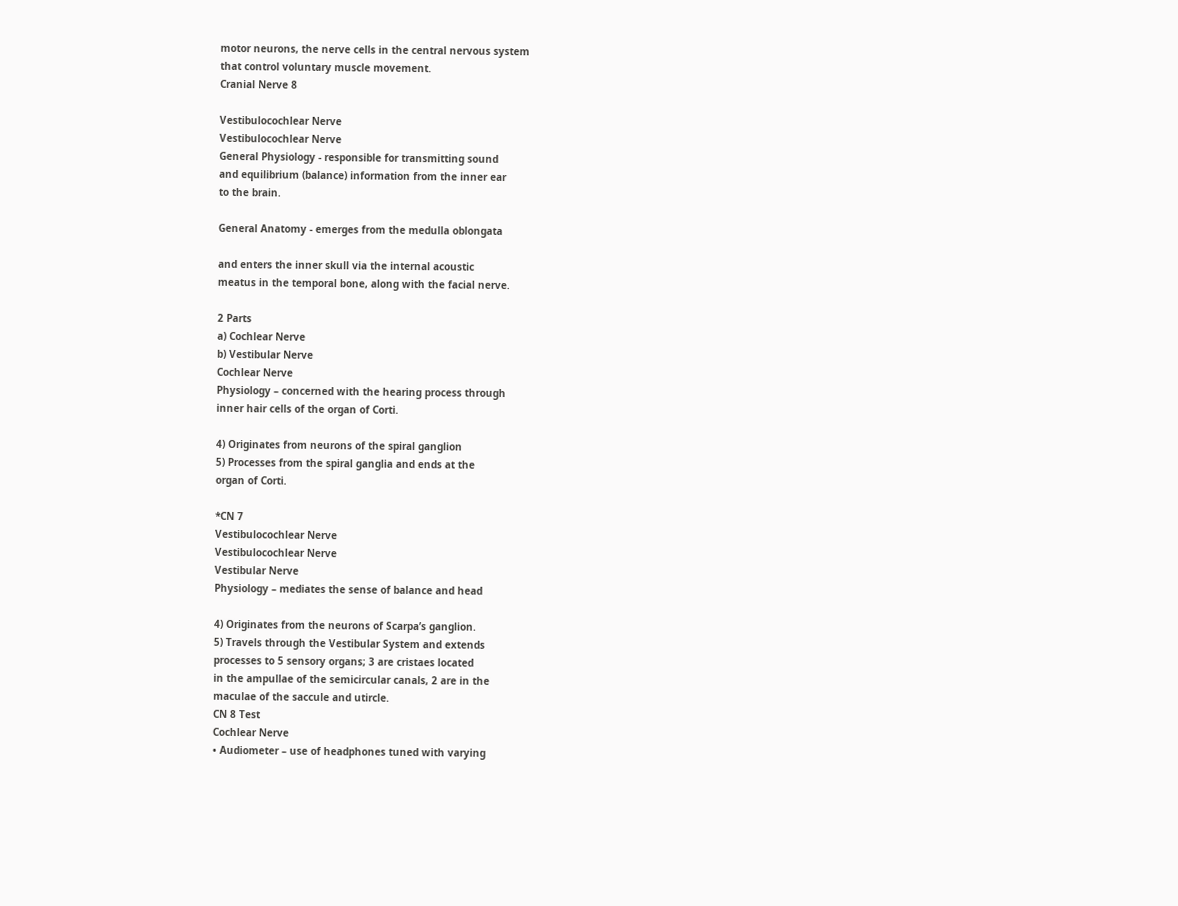motor neurons, the nerve cells in the central nervous system
that control voluntary muscle movement.
Cranial Nerve 8

Vestibulocochlear Nerve
Vestibulocochlear Nerve
General Physiology - responsible for transmitting sound
and equilibrium (balance) information from the inner ear
to the brain.

General Anatomy - emerges from the medulla oblongata

and enters the inner skull via the internal acoustic
meatus in the temporal bone, along with the facial nerve.

2 Parts
a) Cochlear Nerve
b) Vestibular Nerve
Cochlear Nerve
Physiology – concerned with the hearing process through
inner hair cells of the organ of Corti.

4) Originates from neurons of the spiral ganglion
5) Processes from the spiral ganglia and ends at the
organ of Corti.

*CN 7
Vestibulocochlear Nerve
Vestibulocochlear Nerve
Vestibular Nerve
Physiology – mediates the sense of balance and head

4) Originates from the neurons of Scarpa’s ganglion.
5) Travels through the Vestibular System and extends
processes to 5 sensory organs; 3 are cristaes located
in the ampullae of the semicircular canals, 2 are in the
maculae of the saccule and utircle.
CN 8 Test
Cochlear Nerve
• Audiometer – use of headphones tuned with varying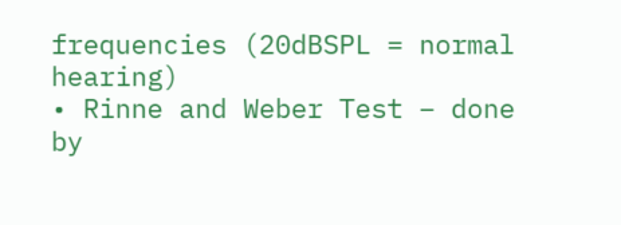frequencies (20dBSPL = normal hearing)
• Rinne and Weber Test – done by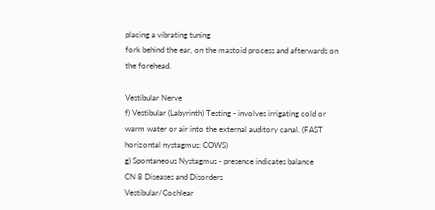placing a vibrating tuning
fork behind the ear, on the mastoid process and afterwards on
the forehead.

Vestibular Nerve
f) Vestibular (Labyrinth) Testing - involves irrigating cold or
warm water or air into the external auditory canal. (FAST
horizontal nystagmus: COWS)
g) Spontaneous Nystagmus - presence indicates balance
CN 8 Diseases and Disorders
Vestibular/Cochlear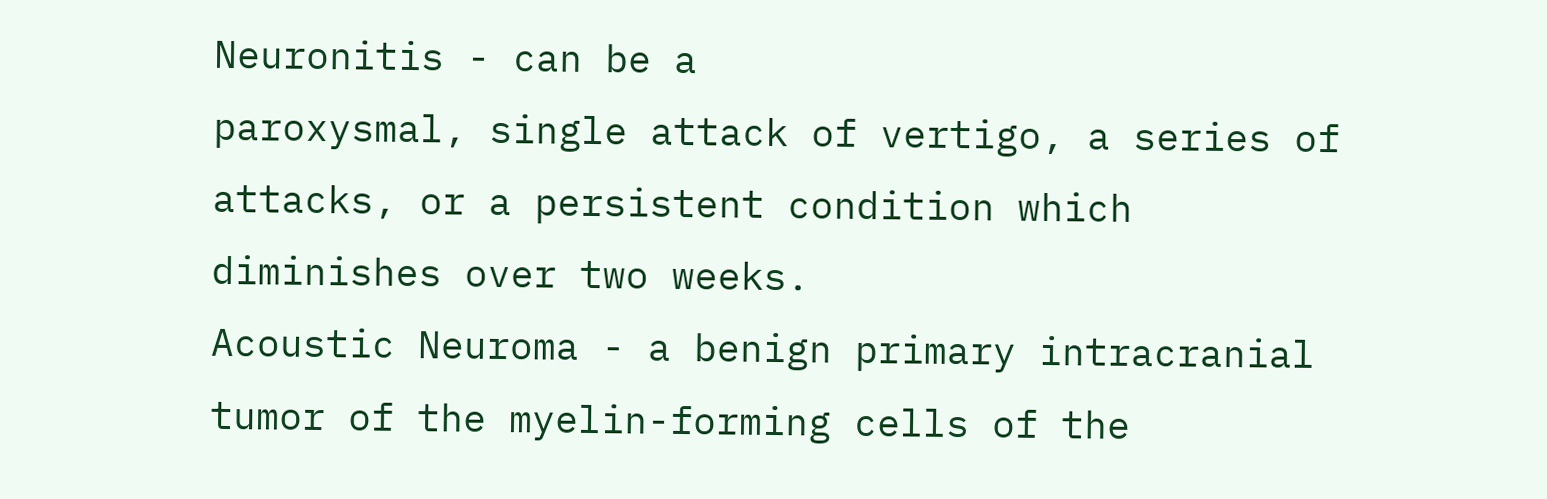Neuronitis - can be a
paroxysmal, single attack of vertigo, a series of
attacks, or a persistent condition which
diminishes over two weeks.
Acoustic Neuroma - a benign primary intracranial
tumor of the myelin-forming cells of the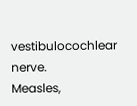vestibulocochlear nerve.
Measles,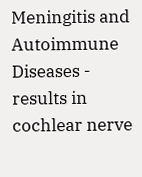Meningitis and Autoimmune Diseases -
results in cochlear nerve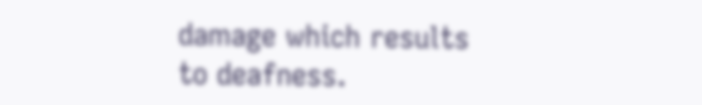damage which results
to deafness.